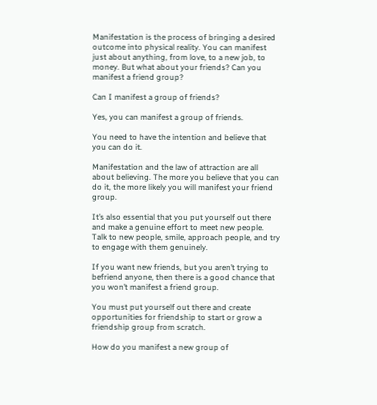Manifestation is the process of bringing a desired outcome into physical reality. You can manifest just about anything, from love, to a new job, to money. But what about your friends? Can you manifest a friend group?

Can I manifest a group of friends?

Yes, you can manifest a group of friends.

You need to have the intention and believe that you can do it.

Manifestation and the law of attraction are all about believing. The more you believe that you can do it, the more likely you will manifest your friend group.

It’s also essential that you put yourself out there and make a genuine effort to meet new people. Talk to new people, smile, approach people, and try to engage with them genuinely.

If you want new friends, but you aren’t trying to befriend anyone, then there is a good chance that you won’t manifest a friend group.

You must put yourself out there and create opportunities for friendship to start or grow a friendship group from scratch.

How do you manifest a new group of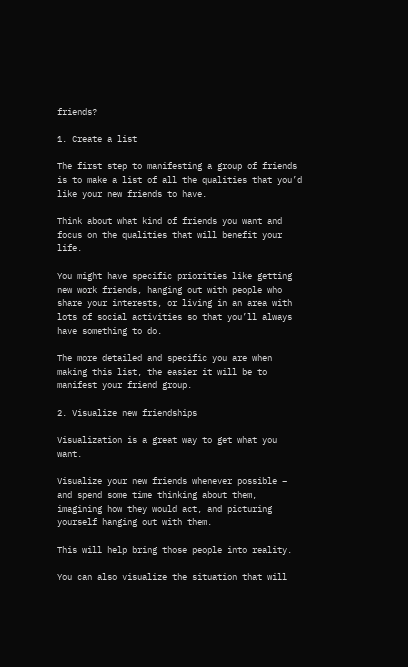friends?

1. Create a list

The first step to manifesting a group of friends is to make a list of all the qualities that you’d like your new friends to have.

Think about what kind of friends you want and focus on the qualities that will benefit your life.

You might have specific priorities like getting new work friends, hanging out with people who share your interests, or living in an area with lots of social activities so that you’ll always have something to do.

The more detailed and specific you are when making this list, the easier it will be to manifest your friend group.

2. Visualize new friendships

Visualization is a great way to get what you want.

Visualize your new friends whenever possible – and spend some time thinking about them, imagining how they would act, and picturing yourself hanging out with them.

This will help bring those people into reality.

You can also visualize the situation that will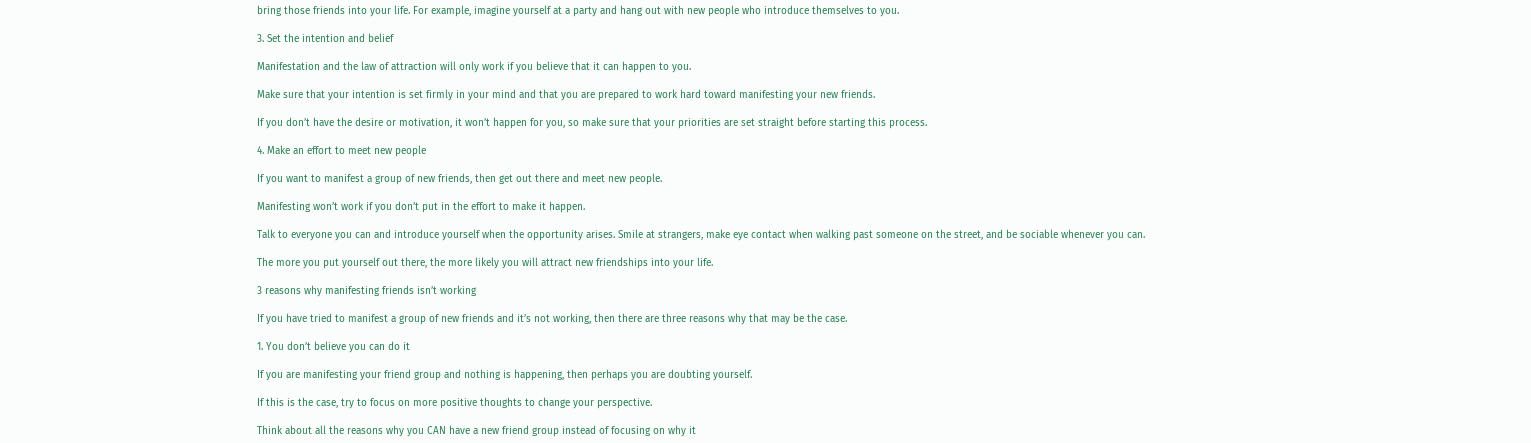bring those friends into your life. For example, imagine yourself at a party and hang out with new people who introduce themselves to you.

3. Set the intention and belief

Manifestation and the law of attraction will only work if you believe that it can happen to you.

Make sure that your intention is set firmly in your mind and that you are prepared to work hard toward manifesting your new friends.

If you don’t have the desire or motivation, it won’t happen for you, so make sure that your priorities are set straight before starting this process.

4. Make an effort to meet new people

If you want to manifest a group of new friends, then get out there and meet new people.

Manifesting won’t work if you don’t put in the effort to make it happen.

Talk to everyone you can and introduce yourself when the opportunity arises. Smile at strangers, make eye contact when walking past someone on the street, and be sociable whenever you can.

The more you put yourself out there, the more likely you will attract new friendships into your life.

3 reasons why manifesting friends isn’t working

If you have tried to manifest a group of new friends and it’s not working, then there are three reasons why that may be the case.

1. You don’t believe you can do it

If you are manifesting your friend group and nothing is happening, then perhaps you are doubting yourself.

If this is the case, try to focus on more positive thoughts to change your perspective.

Think about all the reasons why you CAN have a new friend group instead of focusing on why it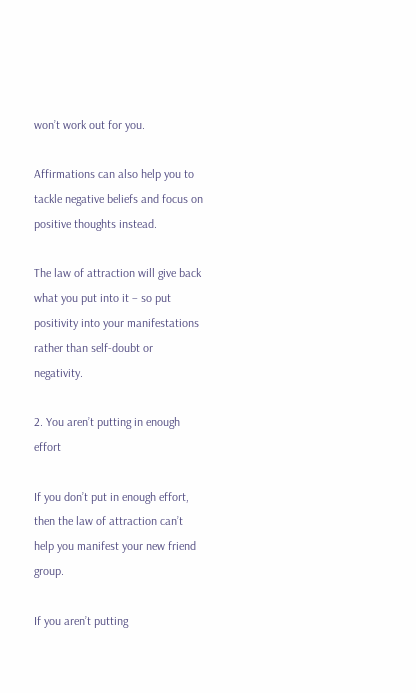won’t work out for you.

Affirmations can also help you to tackle negative beliefs and focus on positive thoughts instead.

The law of attraction will give back what you put into it – so put positivity into your manifestations rather than self-doubt or negativity.

2. You aren’t putting in enough effort

If you don’t put in enough effort, then the law of attraction can’t help you manifest your new friend group.

If you aren’t putting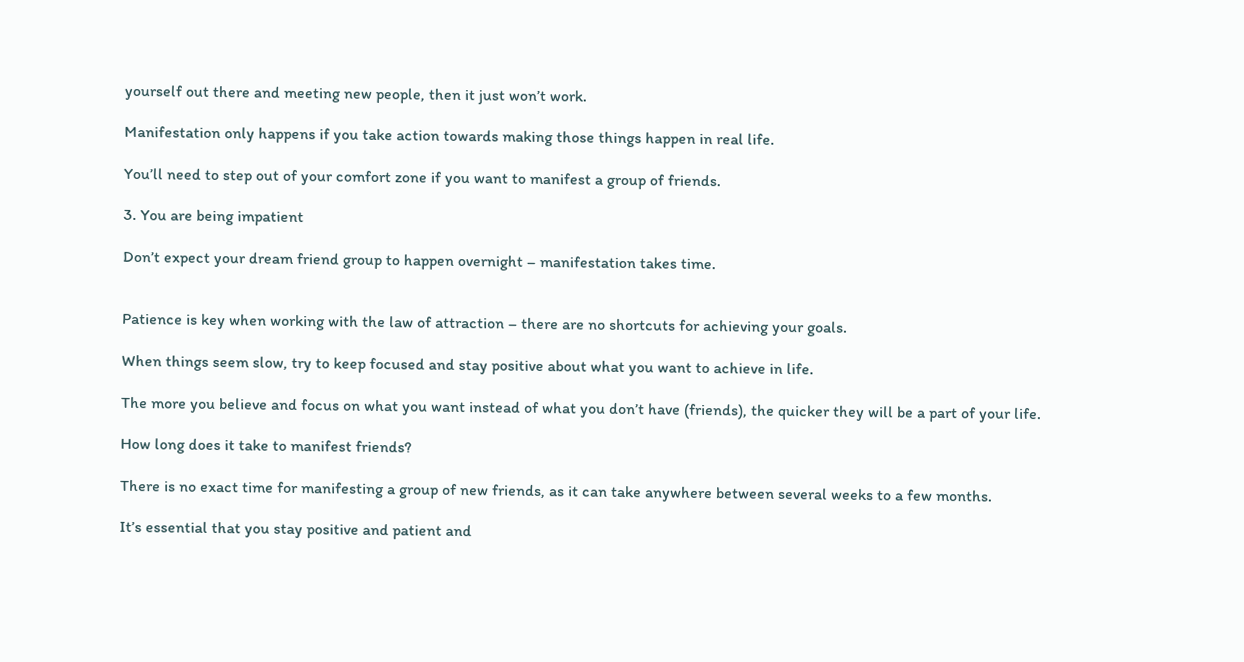yourself out there and meeting new people, then it just won’t work.

Manifestation only happens if you take action towards making those things happen in real life.

You’ll need to step out of your comfort zone if you want to manifest a group of friends.

3. You are being impatient

Don’t expect your dream friend group to happen overnight – manifestation takes time.


Patience is key when working with the law of attraction – there are no shortcuts for achieving your goals.

When things seem slow, try to keep focused and stay positive about what you want to achieve in life.

The more you believe and focus on what you want instead of what you don’t have (friends), the quicker they will be a part of your life.

How long does it take to manifest friends?

There is no exact time for manifesting a group of new friends, as it can take anywhere between several weeks to a few months.

It’s essential that you stay positive and patient and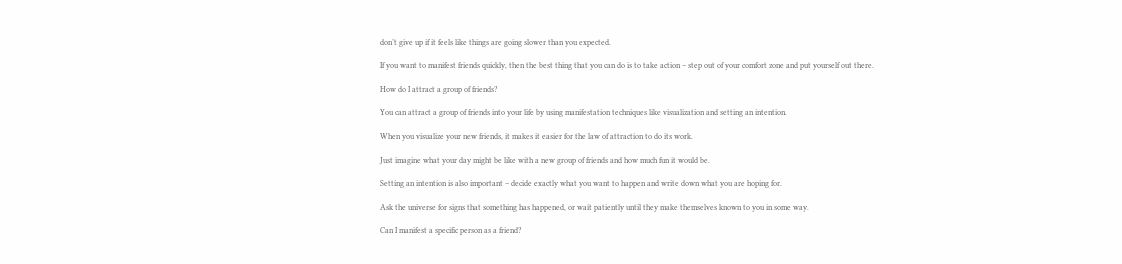don’t give up if it feels like things are going slower than you expected.

If you want to manifest friends quickly, then the best thing that you can do is to take action – step out of your comfort zone and put yourself out there.

How do I attract a group of friends?

You can attract a group of friends into your life by using manifestation techniques like visualization and setting an intention.

When you visualize your new friends, it makes it easier for the law of attraction to do its work.

Just imagine what your day might be like with a new group of friends and how much fun it would be.

Setting an intention is also important – decide exactly what you want to happen and write down what you are hoping for.

Ask the universe for signs that something has happened, or wait patiently until they make themselves known to you in some way.

Can I manifest a specific person as a friend?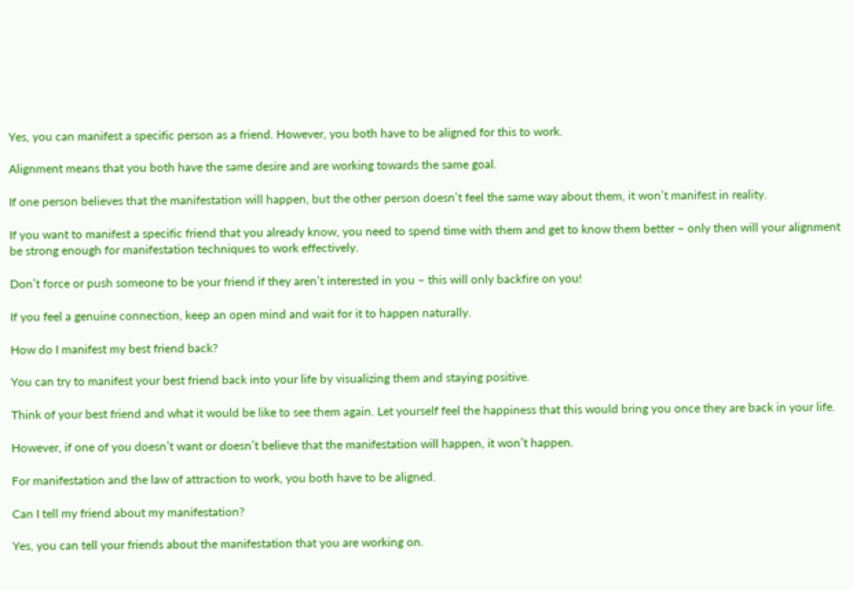Yes, you can manifest a specific person as a friend. However, you both have to be aligned for this to work.

Alignment means that you both have the same desire and are working towards the same goal.

If one person believes that the manifestation will happen, but the other person doesn’t feel the same way about them, it won’t manifest in reality.

If you want to manifest a specific friend that you already know, you need to spend time with them and get to know them better – only then will your alignment be strong enough for manifestation techniques to work effectively.

Don’t force or push someone to be your friend if they aren’t interested in you – this will only backfire on you!

If you feel a genuine connection, keep an open mind and wait for it to happen naturally.

How do I manifest my best friend back?

You can try to manifest your best friend back into your life by visualizing them and staying positive.

Think of your best friend and what it would be like to see them again. Let yourself feel the happiness that this would bring you once they are back in your life.

However, if one of you doesn’t want or doesn’t believe that the manifestation will happen, it won’t happen.

For manifestation and the law of attraction to work, you both have to be aligned.

Can I tell my friend about my manifestation?

Yes, you can tell your friends about the manifestation that you are working on.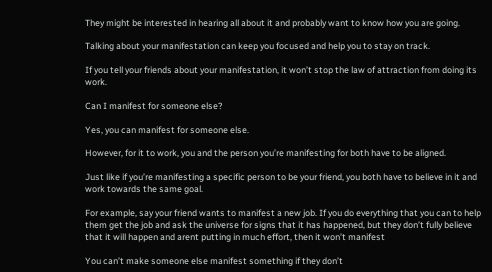They might be interested in hearing all about it and probably want to know how you are going.

Talking about your manifestation can keep you focused and help you to stay on track.

If you tell your friends about your manifestation, it won’t stop the law of attraction from doing its work.

Can I manifest for someone else?

Yes, you can manifest for someone else.

However, for it to work, you and the person you’re manifesting for both have to be aligned.

Just like if you’re manifesting a specific person to be your friend, you both have to believe in it and work towards the same goal.

For example, say your friend wants to manifest a new job. If you do everything that you can to help them get the job and ask the universe for signs that it has happened, but they don’t fully believe that it will happen and arent putting in much effort, then it won’t manifest

You can’t make someone else manifest something if they don’t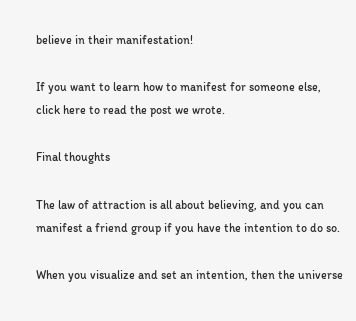believe in their manifestation!

If you want to learn how to manifest for someone else, click here to read the post we wrote.

Final thoughts

The law of attraction is all about believing, and you can manifest a friend group if you have the intention to do so.

When you visualize and set an intention, then the universe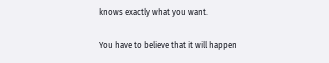knows exactly what you want.

You have to believe that it will happen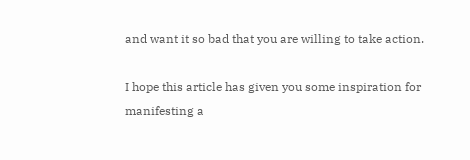and want it so bad that you are willing to take action.

I hope this article has given you some inspiration for manifesting a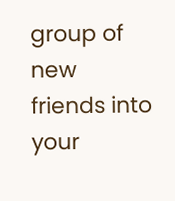group of new friends into your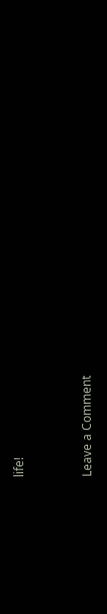life!


Leave a Comment